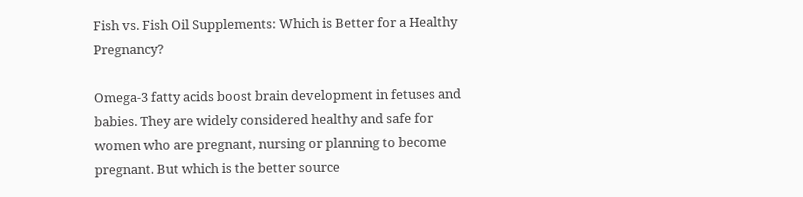Fish vs. Fish Oil Supplements: Which is Better for a Healthy Pregnancy?

Omega-3 fatty acids boost brain development in fetuses and babies. They are widely considered healthy and safe for women who are pregnant, nursing or planning to become pregnant. But which is the better source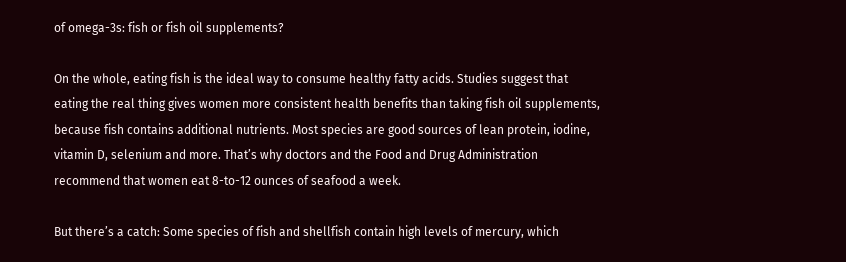of omega-3s: fish or fish oil supplements?

On the whole, eating fish is the ideal way to consume healthy fatty acids. Studies suggest that eating the real thing gives women more consistent health benefits than taking fish oil supplements, because fish contains additional nutrients. Most species are good sources of lean protein, iodine, vitamin D, selenium and more. That’s why doctors and the Food and Drug Administration recommend that women eat 8-to-12 ounces of seafood a week.

But there’s a catch: Some species of fish and shellfish contain high levels of mercury, which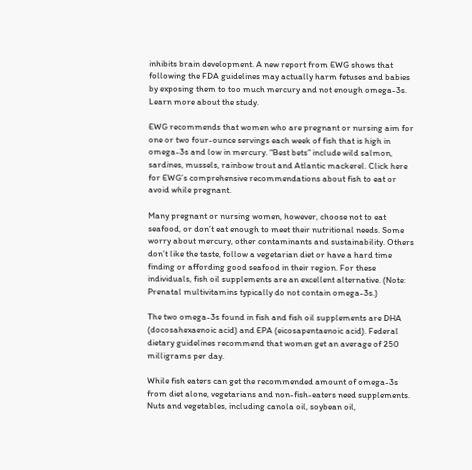inhibits brain development. A new report from EWG shows that following the FDA guidelines may actually harm fetuses and babies by exposing them to too much mercury and not enough omega-3s. Learn more about the study.

EWG recommends that women who are pregnant or nursing aim for one or two four-ounce servings each week of fish that is high in omega-3s and low in mercury. “Best bets” include wild salmon, sardines, mussels, rainbow trout and Atlantic mackerel. Click here for EWG’s comprehensive recommendations about fish to eat or avoid while pregnant.

Many pregnant or nursing women, however, choose not to eat seafood, or don’t eat enough to meet their nutritional needs. Some worry about mercury, other contaminants and sustainability. Others don’t like the taste, follow a vegetarian diet or have a hard time finding or affording good seafood in their region. For these individuals, fish oil supplements are an excellent alternative. (Note: Prenatal multivitamins typically do not contain omega-3s.)

The two omega-3s found in fish and fish oil supplements are DHA (docosahexaenoic acid) and EPA (eicosapentaenoic acid). Federal dietary guidelines recommend that women get an average of 250 milligrams per day.

While fish eaters can get the recommended amount of omega-3s from diet alone, vegetarians and non-fish-eaters need supplements. Nuts and vegetables, including canola oil, soybean oil,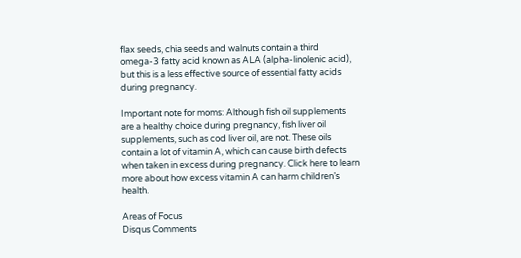flax seeds, chia seeds and walnuts contain a third omega-3 fatty acid known as ALA (alpha-linolenic acid), but this is a less effective source of essential fatty acids during pregnancy.

Important note for moms: Although fish oil supplements are a healthy choice during pregnancy, fish liver oil supplements, such as cod liver oil, are not. These oils contain a lot of vitamin A, which can cause birth defects when taken in excess during pregnancy. Click here to learn more about how excess vitamin A can harm children’s health.

Areas of Focus
Disqus Comments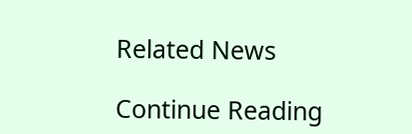Related News

Continue Reading